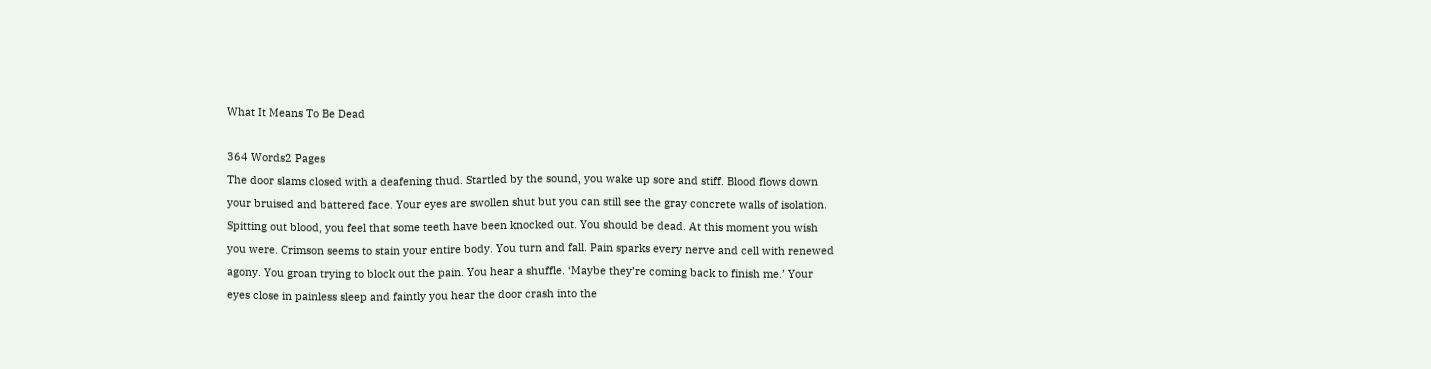What It Means To Be Dead

364 Words2 Pages
The door slams closed with a deafening thud. Startled by the sound, you wake up sore and stiff. Blood flows down your bruised and battered face. Your eyes are swollen shut but you can still see the gray concrete walls of isolation. Spitting out blood, you feel that some teeth have been knocked out. You should be dead. At this moment you wish you were. Crimson seems to stain your entire body. You turn and fall. Pain sparks every nerve and cell with renewed agony. You groan trying to block out the pain. You hear a shuffle. ‘Maybe they’re coming back to finish me.’ Your eyes close in painless sleep and faintly you hear the door crash into the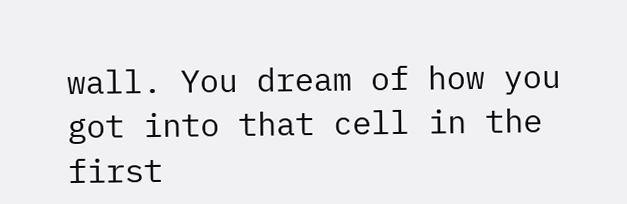wall. You dream of how you got into that cell in the first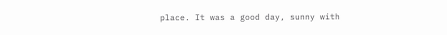place. It was a good day, sunny with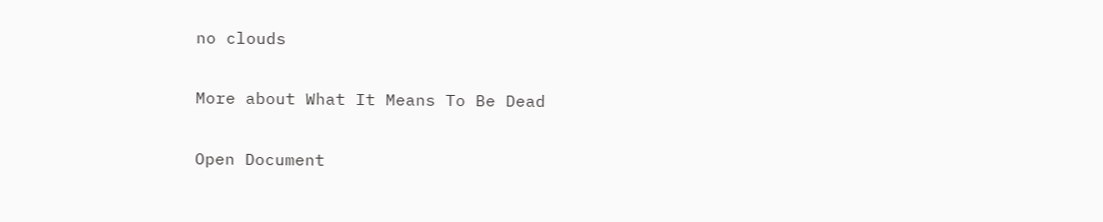no clouds

More about What It Means To Be Dead

Open Document